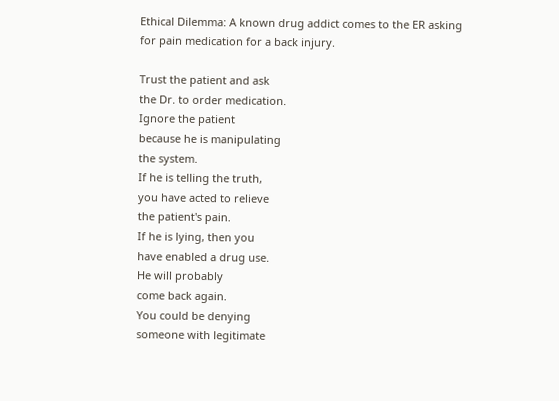Ethical Dilemma: A known drug addict comes to the ER asking
for pain medication for a back injury.

Trust the patient and ask
the Dr. to order medication.
Ignore the patient
because he is manipulating
the system.
If he is telling the truth,
you have acted to relieve
the patient's pain.
If he is lying, then you
have enabled a drug use.
He will probably
come back again.
You could be denying
someone with legitimate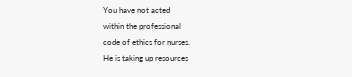You have not acted
within the professional
code of ethics for nurses.
He is taking up resources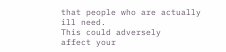that people who are actually
ill need.
This could adversely
affect your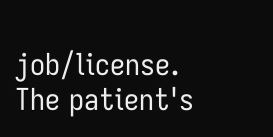job/license.
The patient's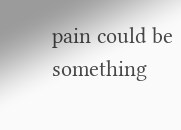pain could be
something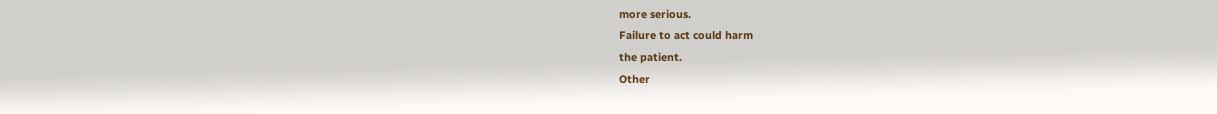more serious.
Failure to act could harm
the patient.
Other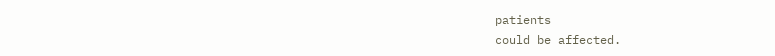patients
could be affected.